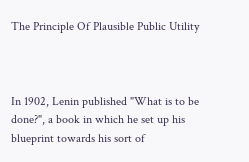The Principle Of Plausible Public Utility



In 1902, Lenin published "What is to be done?", a book in which he set up his blueprint towards his sort of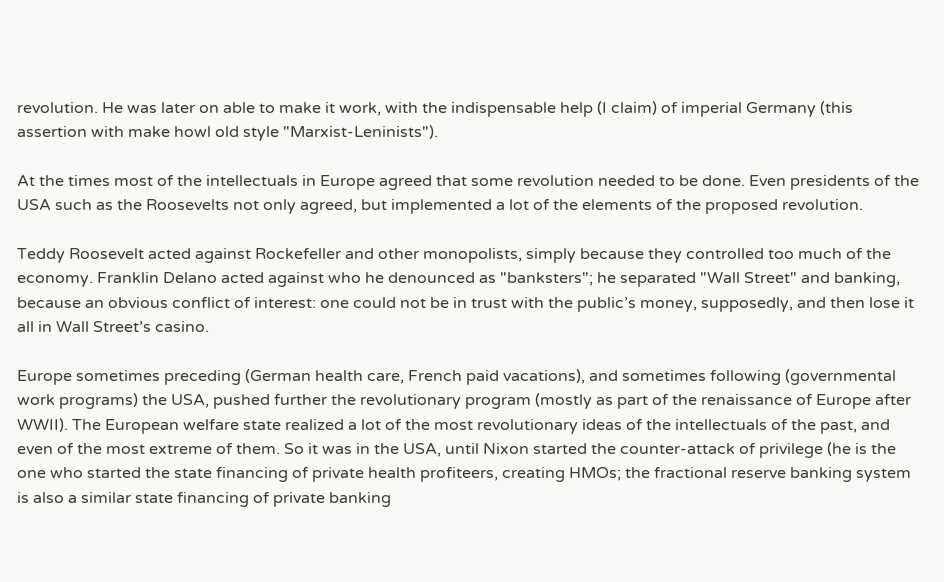revolution. He was later on able to make it work, with the indispensable help (I claim) of imperial Germany (this assertion with make howl old style "Marxist-Leninists").

At the times most of the intellectuals in Europe agreed that some revolution needed to be done. Even presidents of the USA such as the Roosevelts not only agreed, but implemented a lot of the elements of the proposed revolution.

Teddy Roosevelt acted against Rockefeller and other monopolists, simply because they controlled too much of the economy. Franklin Delano acted against who he denounced as "banksters"; he separated "Wall Street" and banking, because an obvious conflict of interest: one could not be in trust with the public’s money, supposedly, and then lose it all in Wall Street’s casino.

Europe sometimes preceding (German health care, French paid vacations), and sometimes following (governmental work programs) the USA, pushed further the revolutionary program (mostly as part of the renaissance of Europe after WWII). The European welfare state realized a lot of the most revolutionary ideas of the intellectuals of the past, and even of the most extreme of them. So it was in the USA, until Nixon started the counter-attack of privilege (he is the one who started the state financing of private health profiteers, creating HMOs; the fractional reserve banking system is also a similar state financing of private banking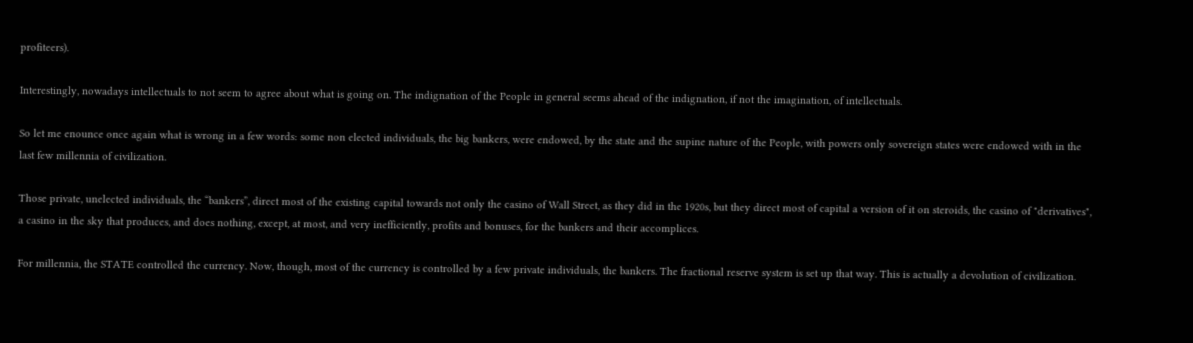profiteers).

Interestingly, nowadays intellectuals to not seem to agree about what is going on. The indignation of the People in general seems ahead of the indignation, if not the imagination, of intellectuals.

So let me enounce once again what is wrong in a few words: some non elected individuals, the big bankers, were endowed, by the state and the supine nature of the People, with powers only sovereign states were endowed with in the last few millennia of civilization.

Those private, unelected individuals, the “bankers”, direct most of the existing capital towards not only the casino of Wall Street, as they did in the 1920s, but they direct most of capital a version of it on steroids, the casino of "derivatives", a casino in the sky that produces, and does nothing, except, at most, and very inefficiently, profits and bonuses, for the bankers and their accomplices.

For millennia, the STATE controlled the currency. Now, though, most of the currency is controlled by a few private individuals, the bankers. The fractional reserve system is set up that way. This is actually a devolution of civilization.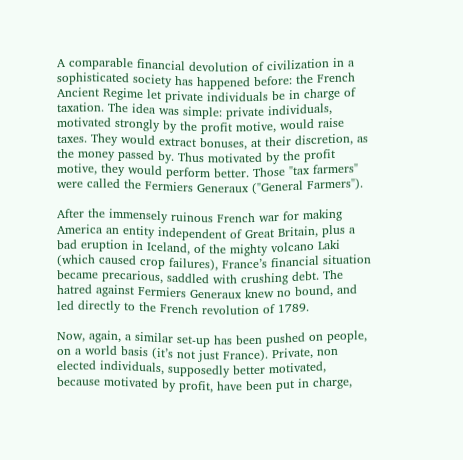A comparable financial devolution of civilization in a sophisticated society has happened before: the French Ancient Regime let private individuals be in charge of taxation. The idea was simple: private individuals, motivated strongly by the profit motive, would raise taxes. They would extract bonuses, at their discretion, as the money passed by. Thus motivated by the profit motive, they would perform better. Those "tax farmers" were called the Fermiers Generaux ("General Farmers").

After the immensely ruinous French war for making America an entity independent of Great Britain, plus a bad eruption in Iceland, of the mighty volcano Laki (which caused crop failures), France’s financial situation became precarious, saddled with crushing debt. The hatred against Fermiers Generaux knew no bound, and led directly to the French revolution of 1789.

Now, again, a similar set-up has been pushed on people, on a world basis (it’s not just France). Private, non elected individuals, supposedly better motivated, because motivated by profit, have been put in charge,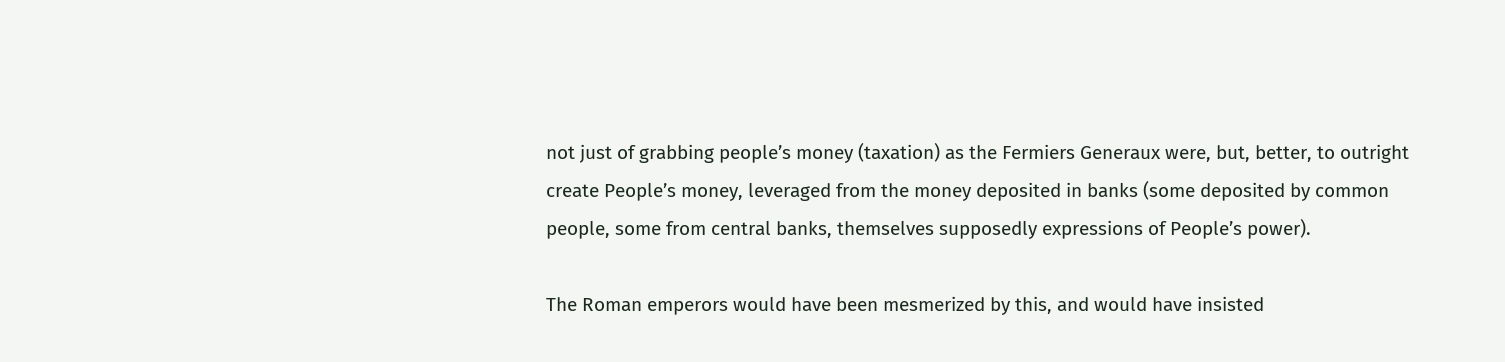not just of grabbing people’s money (taxation) as the Fermiers Generaux were, but, better, to outright create People’s money, leveraged from the money deposited in banks (some deposited by common people, some from central banks, themselves supposedly expressions of People’s power).

The Roman emperors would have been mesmerized by this, and would have insisted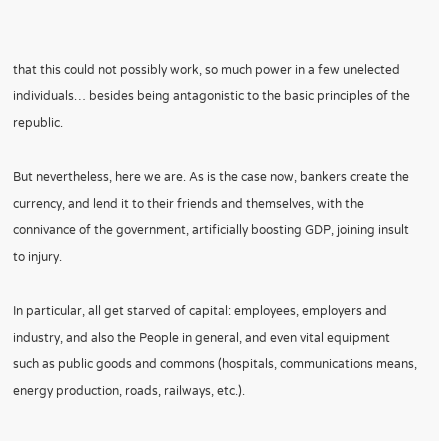that this could not possibly work, so much power in a few unelected individuals… besides being antagonistic to the basic principles of the republic.

But nevertheless, here we are. As is the case now, bankers create the currency, and lend it to their friends and themselves, with the connivance of the government, artificially boosting GDP, joining insult to injury.

In particular, all get starved of capital: employees, employers and industry, and also the People in general, and even vital equipment such as public goods and commons (hospitals, communications means, energy production, roads, railways, etc.).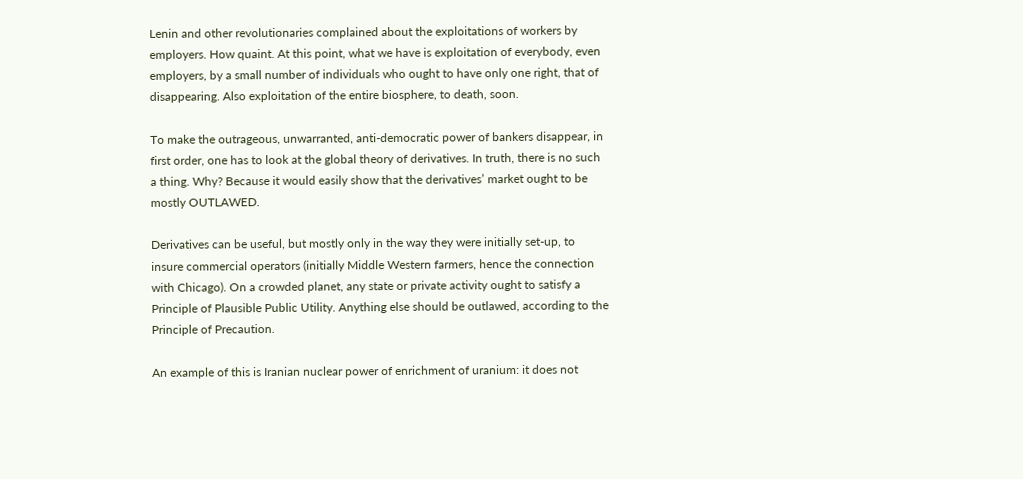Lenin and other revolutionaries complained about the exploitations of workers by employers. How quaint. At this point, what we have is exploitation of everybody, even employers, by a small number of individuals who ought to have only one right, that of disappearing. Also exploitation of the entire biosphere, to death, soon.

To make the outrageous, unwarranted, anti-democratic power of bankers disappear, in first order, one has to look at the global theory of derivatives. In truth, there is no such a thing. Why? Because it would easily show that the derivatives’ market ought to be mostly OUTLAWED.

Derivatives can be useful, but mostly only in the way they were initially set-up, to insure commercial operators (initially Middle Western farmers, hence the connection with Chicago). On a crowded planet, any state or private activity ought to satisfy a Principle of Plausible Public Utility. Anything else should be outlawed, according to the Principle of Precaution.

An example of this is Iranian nuclear power of enrichment of uranium: it does not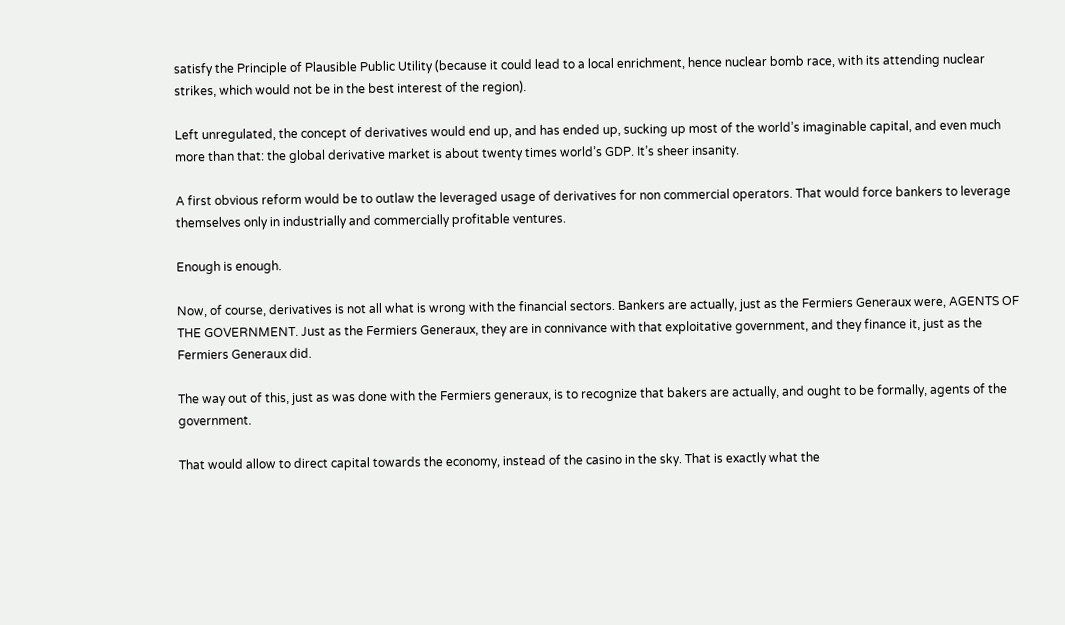satisfy the Principle of Plausible Public Utility (because it could lead to a local enrichment, hence nuclear bomb race, with its attending nuclear strikes, which would not be in the best interest of the region).

Left unregulated, the concept of derivatives would end up, and has ended up, sucking up most of the world’s imaginable capital, and even much more than that: the global derivative market is about twenty times world’s GDP. It’s sheer insanity.

A first obvious reform would be to outlaw the leveraged usage of derivatives for non commercial operators. That would force bankers to leverage themselves only in industrially and commercially profitable ventures.

Enough is enough.

Now, of course, derivatives is not all what is wrong with the financial sectors. Bankers are actually, just as the Fermiers Generaux were, AGENTS OF THE GOVERNMENT. Just as the Fermiers Generaux, they are in connivance with that exploitative government, and they finance it, just as the Fermiers Generaux did.

The way out of this, just as was done with the Fermiers generaux, is to recognize that bakers are actually, and ought to be formally, agents of the government.

That would allow to direct capital towards the economy, instead of the casino in the sky. That is exactly what the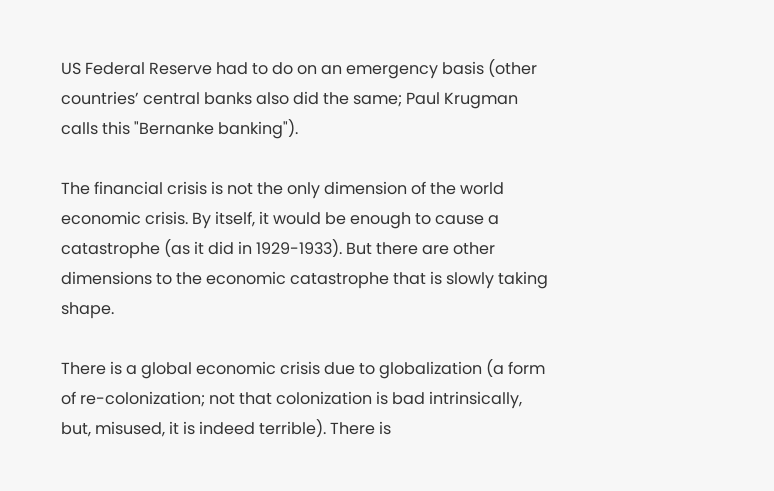US Federal Reserve had to do on an emergency basis (other countries’ central banks also did the same; Paul Krugman calls this "Bernanke banking").

The financial crisis is not the only dimension of the world economic crisis. By itself, it would be enough to cause a catastrophe (as it did in 1929-1933). But there are other dimensions to the economic catastrophe that is slowly taking shape.

There is a global economic crisis due to globalization (a form of re-colonization; not that colonization is bad intrinsically, but, misused, it is indeed terrible). There is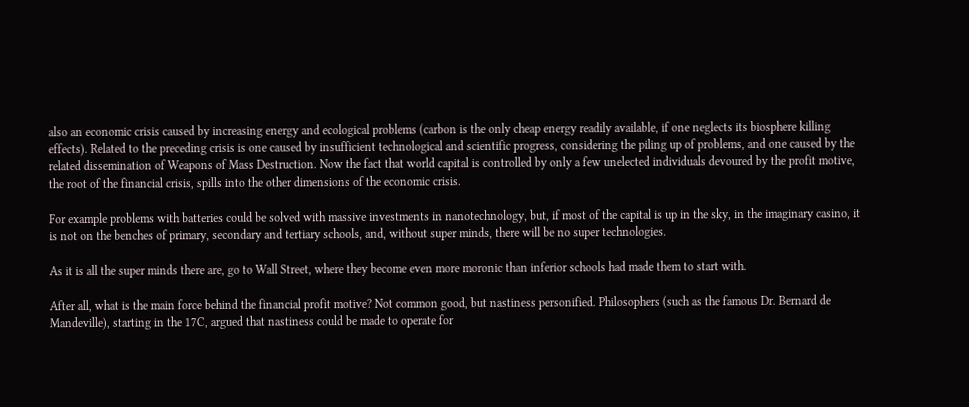also an economic crisis caused by increasing energy and ecological problems (carbon is the only cheap energy readily available, if one neglects its biosphere killing effects). Related to the preceding crisis is one caused by insufficient technological and scientific progress, considering the piling up of problems, and one caused by the related dissemination of Weapons of Mass Destruction. Now the fact that world capital is controlled by only a few unelected individuals devoured by the profit motive, the root of the financial crisis, spills into the other dimensions of the economic crisis.

For example problems with batteries could be solved with massive investments in nanotechnology, but, if most of the capital is up in the sky, in the imaginary casino, it is not on the benches of primary, secondary and tertiary schools, and, without super minds, there will be no super technologies.

As it is all the super minds there are, go to Wall Street, where they become even more moronic than inferior schools had made them to start with.

After all, what is the main force behind the financial profit motive? Not common good, but nastiness personified. Philosophers (such as the famous Dr. Bernard de Mandeville), starting in the 17C, argued that nastiness could be made to operate for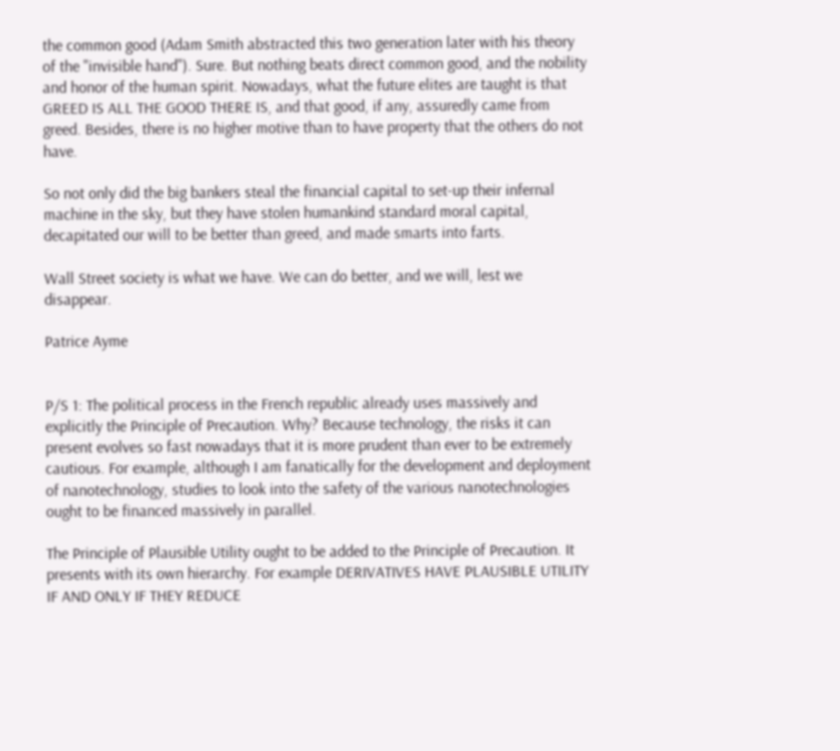the common good (Adam Smith abstracted this two generation later with his theory of the "invisible hand"). Sure. But nothing beats direct common good, and the nobility and honor of the human spirit. Nowadays, what the future elites are taught is that GREED IS ALL THE GOOD THERE IS, and that good, if any, assuredly came from greed. Besides, there is no higher motive than to have property that the others do not have.

So not only did the big bankers steal the financial capital to set-up their infernal machine in the sky, but they have stolen humankind standard moral capital, decapitated our will to be better than greed, and made smarts into farts.

Wall Street society is what we have. We can do better, and we will, lest we disappear.

Patrice Ayme


P/S 1: The political process in the French republic already uses massively and explicitly the Principle of Precaution. Why? Because technology, the risks it can present evolves so fast nowadays that it is more prudent than ever to be extremely cautious. For example, although I am fanatically for the development and deployment of nanotechnology, studies to look into the safety of the various nanotechnologies ought to be financed massively in parallel.

The Principle of Plausible Utility ought to be added to the Principle of Precaution. It presents with its own hierarchy. For example DERIVATIVES HAVE PLAUSIBLE UTILITY IF AND ONLY IF THEY REDUCE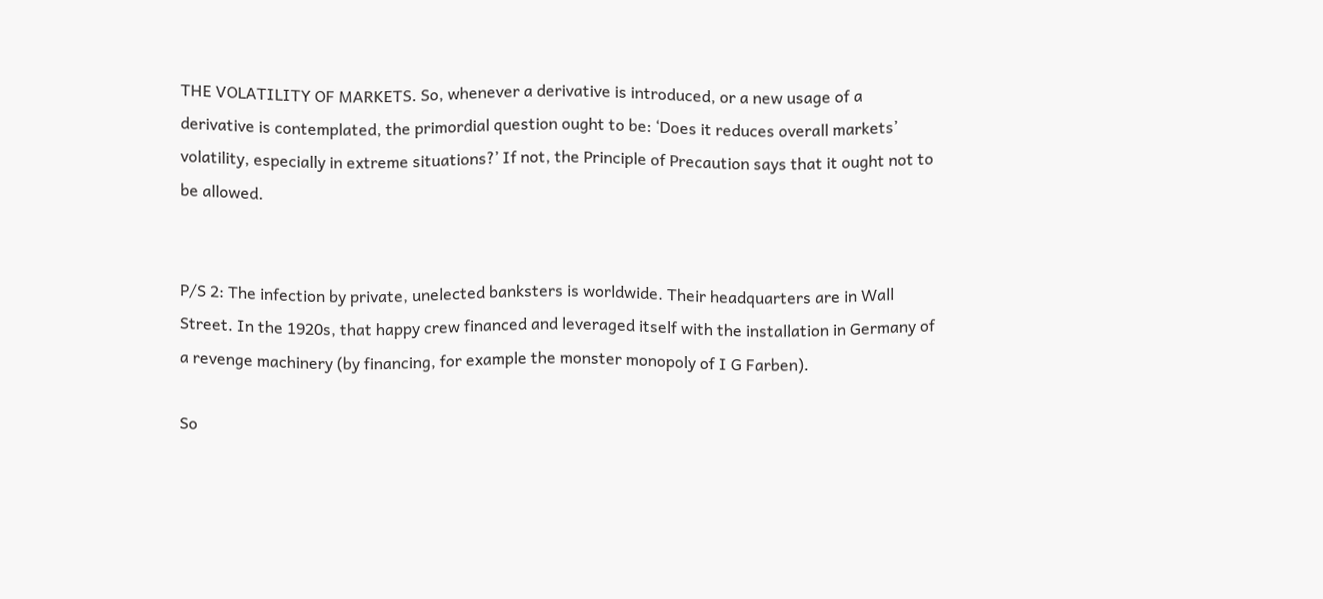THE VOLATILITY OF MARKETS. So, whenever a derivative is introduced, or a new usage of a derivative is contemplated, the primordial question ought to be: ‘Does it reduces overall markets’ volatility, especially in extreme situations?’ If not, the Principle of Precaution says that it ought not to be allowed.


P/S 2: The infection by private, unelected banksters is worldwide. Their headquarters are in Wall Street. In the 1920s, that happy crew financed and leveraged itself with the installation in Germany of a revenge machinery (by financing, for example the monster monopoly of I G Farben).

So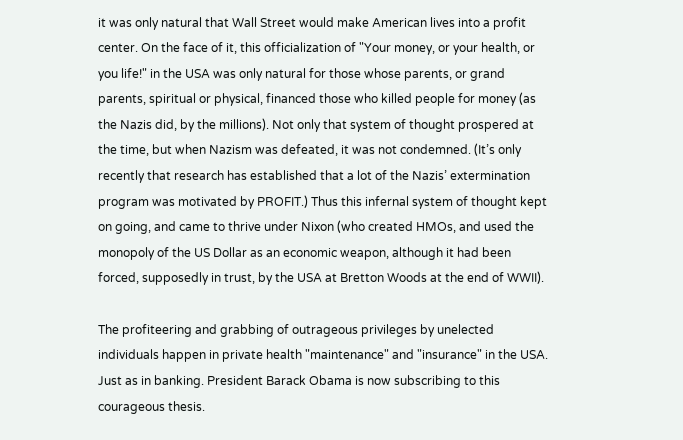it was only natural that Wall Street would make American lives into a profit center. On the face of it, this officialization of "Your money, or your health, or you life!" in the USA was only natural for those whose parents, or grand parents, spiritual or physical, financed those who killed people for money (as the Nazis did, by the millions). Not only that system of thought prospered at the time, but when Nazism was defeated, it was not condemned. (It’s only recently that research has established that a lot of the Nazis’ extermination program was motivated by PROFIT.) Thus this infernal system of thought kept on going, and came to thrive under Nixon (who created HMOs, and used the monopoly of the US Dollar as an economic weapon, although it had been forced, supposedly in trust, by the USA at Bretton Woods at the end of WWII).

The profiteering and grabbing of outrageous privileges by unelected individuals happen in private health "maintenance" and "insurance" in the USA. Just as in banking. President Barack Obama is now subscribing to this courageous thesis.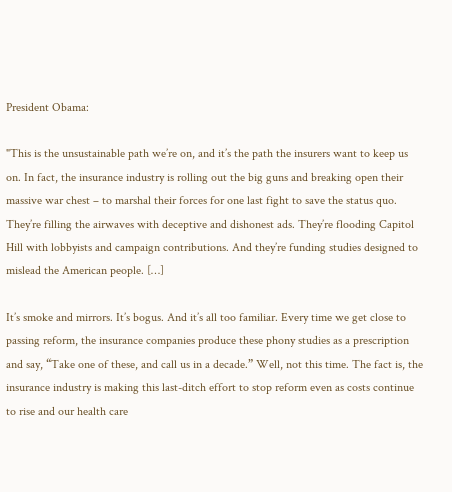President Obama:

"This is the unsustainable path we’re on, and it’s the path the insurers want to keep us on. In fact, the insurance industry is rolling out the big guns and breaking open their massive war chest – to marshal their forces for one last fight to save the status quo. They’re filling the airwaves with deceptive and dishonest ads. They’re flooding Capitol Hill with lobbyists and campaign contributions. And they’re funding studies designed to mislead the American people. […]

It’s smoke and mirrors. It’s bogus. And it’s all too familiar. Every time we get close to passing reform, the insurance companies produce these phony studies as a prescription and say, “Take one of these, and call us in a decade.” Well, not this time. The fact is, the insurance industry is making this last-ditch effort to stop reform even as costs continue to rise and our health care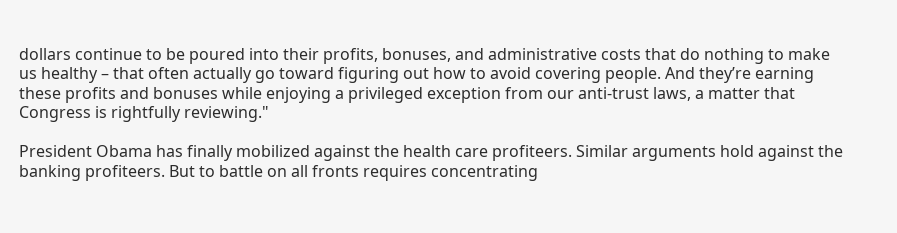dollars continue to be poured into their profits, bonuses, and administrative costs that do nothing to make us healthy – that often actually go toward figuring out how to avoid covering people. And they’re earning these profits and bonuses while enjoying a privileged exception from our anti-trust laws, a matter that Congress is rightfully reviewing."

President Obama has finally mobilized against the health care profiteers. Similar arguments hold against the banking profiteers. But to battle on all fronts requires concentrating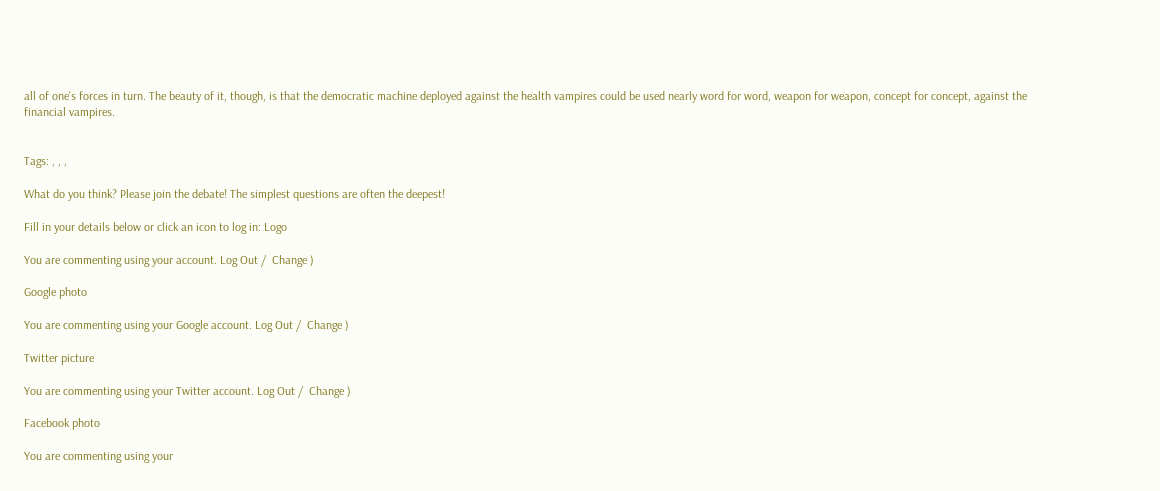all of one’s forces in turn. The beauty of it, though, is that the democratic machine deployed against the health vampires could be used nearly word for word, weapon for weapon, concept for concept, against the financial vampires.


Tags: , , ,

What do you think? Please join the debate! The simplest questions are often the deepest!

Fill in your details below or click an icon to log in: Logo

You are commenting using your account. Log Out /  Change )

Google photo

You are commenting using your Google account. Log Out /  Change )

Twitter picture

You are commenting using your Twitter account. Log Out /  Change )

Facebook photo

You are commenting using your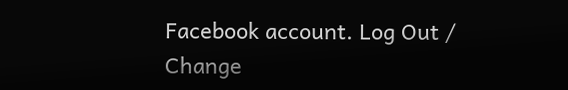Facebook account. Log Out /  Change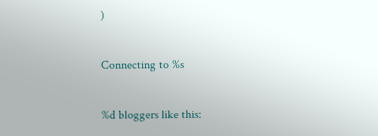)

Connecting to %s

%d bloggers like this: